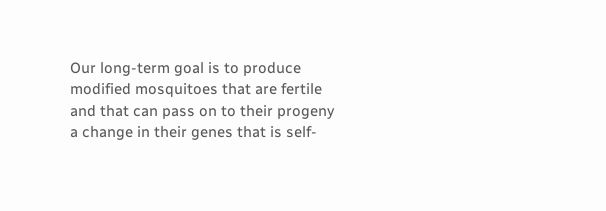Our long-term goal is to produce modified mosquitoes that are fertile and that can pass on to their progeny a change in their genes that is self-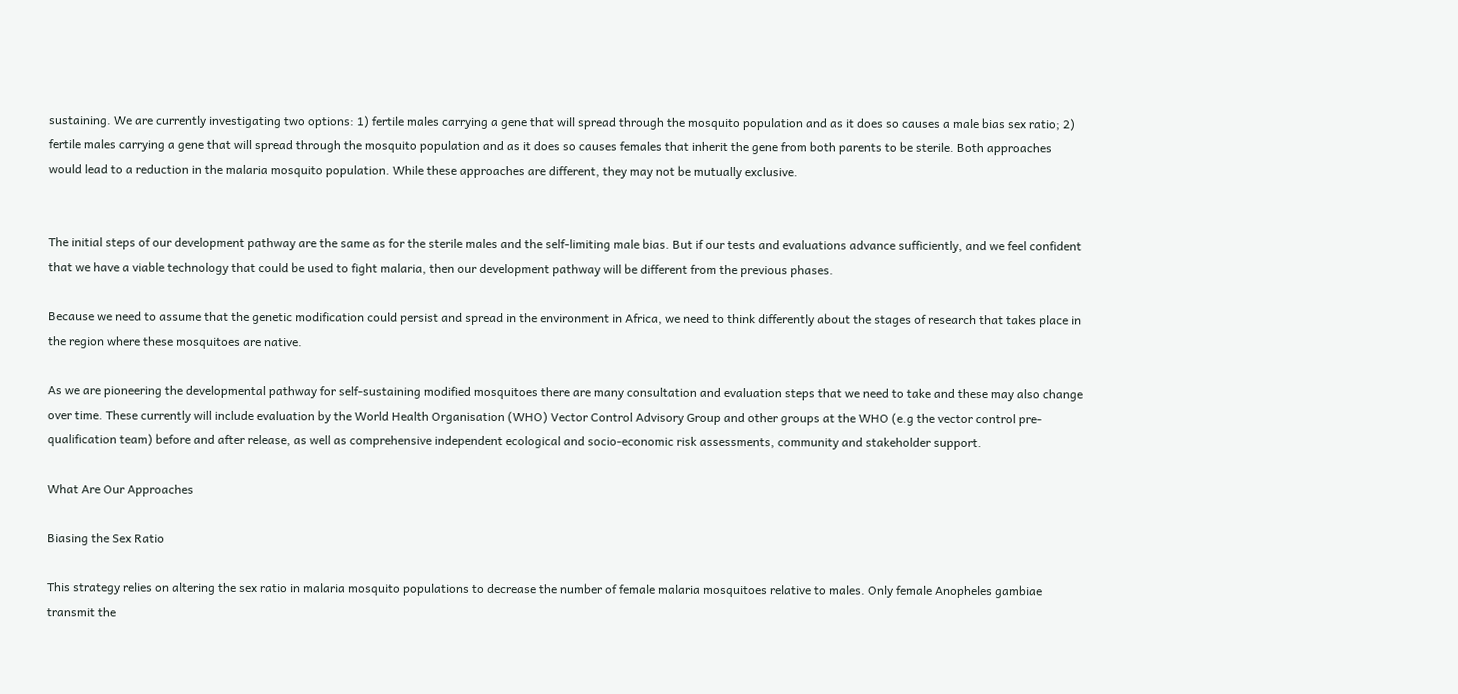sustaining. We are currently investigating two options: 1) fertile males carrying a gene that will spread through the mosquito population and as it does so causes a male bias sex ratio; 2) fertile males carrying a gene that will spread through the mosquito population and as it does so causes females that inherit the gene from both parents to be sterile. Both approaches would lead to a reduction in the malaria mosquito population. While these approaches are different, they may not be mutually exclusive.


The initial steps of our development pathway are the same as for the sterile males and the self-limiting male bias. But if our tests and evaluations advance sufficiently, and we feel confident that we have a viable technology that could be used to fight malaria, then our development pathway will be different from the previous phases.

Because we need to assume that the genetic modification could persist and spread in the environment in Africa, we need to think differently about the stages of research that takes place in the region where these mosquitoes are native.

As we are pioneering the developmental pathway for self-sustaining modified mosquitoes there are many consultation and evaluation steps that we need to take and these may also change over time. These currently will include evaluation by the World Health Organisation (WHO) Vector Control Advisory Group and other groups at the WHO (e.g the vector control pre-qualification team) before and after release, as well as comprehensive independent ecological and socio-economic risk assessments, community and stakeholder support.

What Are Our Approaches

Biasing the Sex Ratio

This strategy relies on altering the sex ratio in malaria mosquito populations to decrease the number of female malaria mosquitoes relative to males. Only female Anopheles gambiae transmit the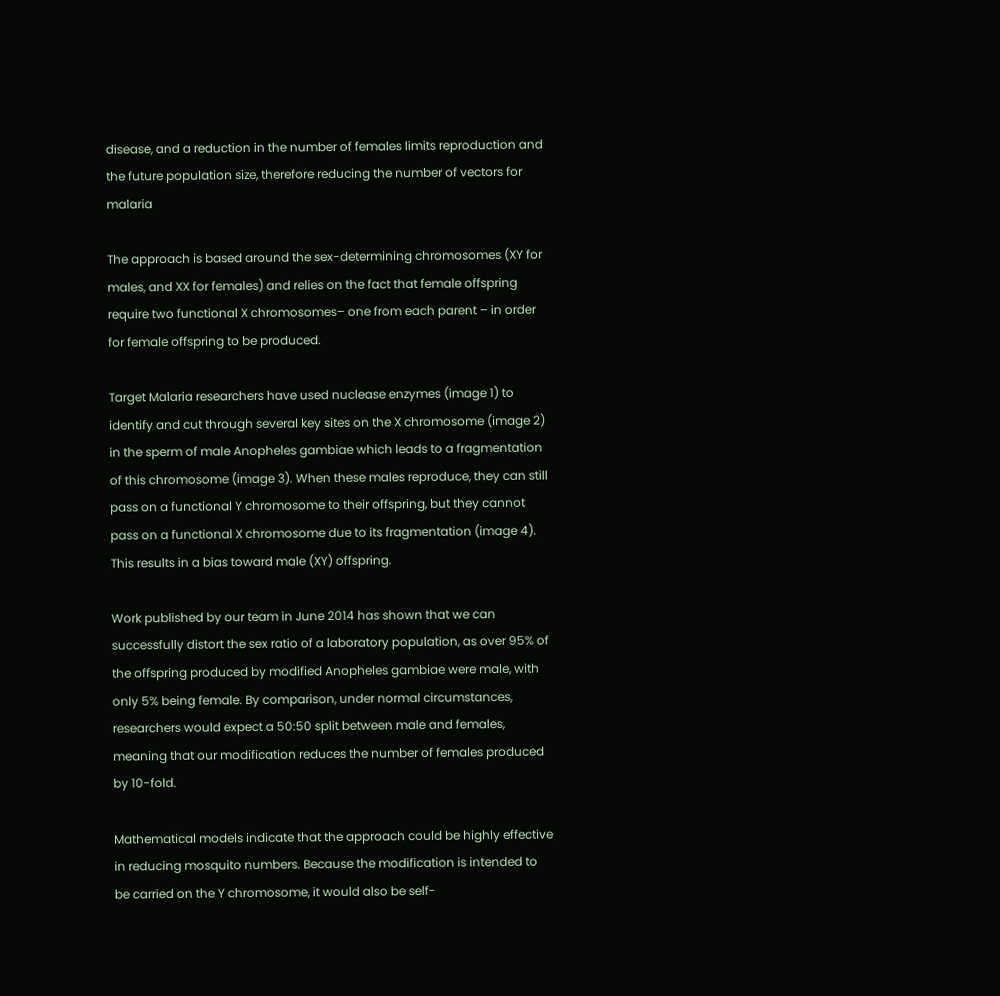disease, and a reduction in the number of females limits reproduction and the future population size, therefore reducing the number of vectors for malaria

The approach is based around the sex-determining chromosomes (XY for males, and XX for females) and relies on the fact that female offspring require two functional X chromosomes– one from each parent – in order for female offspring to be produced.

Target Malaria researchers have used nuclease enzymes (image 1) to identify and cut through several key sites on the X chromosome (image 2) in the sperm of male Anopheles gambiae which leads to a fragmentation of this chromosome (image 3). When these males reproduce, they can still pass on a functional Y chromosome to their offspring, but they cannot pass on a functional X chromosome due to its fragmentation (image 4). This results in a bias toward male (XY) offspring.

Work published by our team in June 2014 has shown that we can successfully distort the sex ratio of a laboratory population, as over 95% of the offspring produced by modified Anopheles gambiae were male, with only 5% being female. By comparison, under normal circumstances, researchers would expect a 50:50 split between male and females, meaning that our modification reduces the number of females produced by 10-fold.

Mathematical models indicate that the approach could be highly effective in reducing mosquito numbers. Because the modification is intended to be carried on the Y chromosome, it would also be self-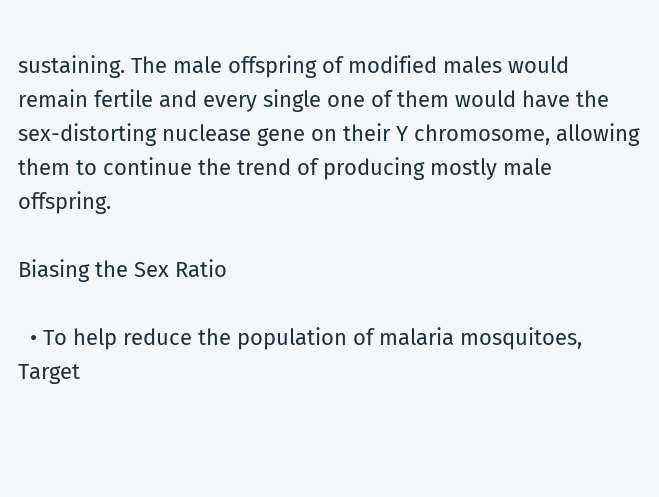sustaining. The male offspring of modified males would remain fertile and every single one of them would have the sex-distorting nuclease gene on their Y chromosome, allowing them to continue the trend of producing mostly male offspring.

Biasing the Sex Ratio

  • To help reduce the population of malaria mosquitoes, Target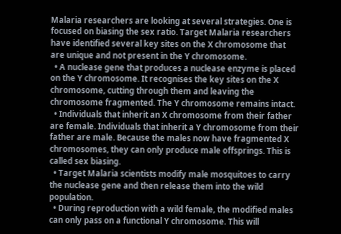Malaria researchers are looking at several strategies. One is focused on biasing the sex ratio. Target Malaria researchers have identified several key sites on the X chromosome that are unique and not present in the Y chromosome.
  • A nuclease gene that produces a nuclease enzyme is placed on the Y chromosome. It recognises the key sites on the X chromosome, cutting through them and leaving the chromosome fragmented. The Y chromosome remains intact.
  • Individuals that inherit an X chromosome from their father are female. Individuals that inherit a Y chromosome from their father are male. Because the males now have fragmented X chromosomes, they can only produce male offsprings. This is called sex biasing.
  • Target Malaria scientists modify male mosquitoes to carry the nuclease gene and then release them into the wild population.
  • During reproduction with a wild female, the modified males can only pass on a functional Y chromosome. This will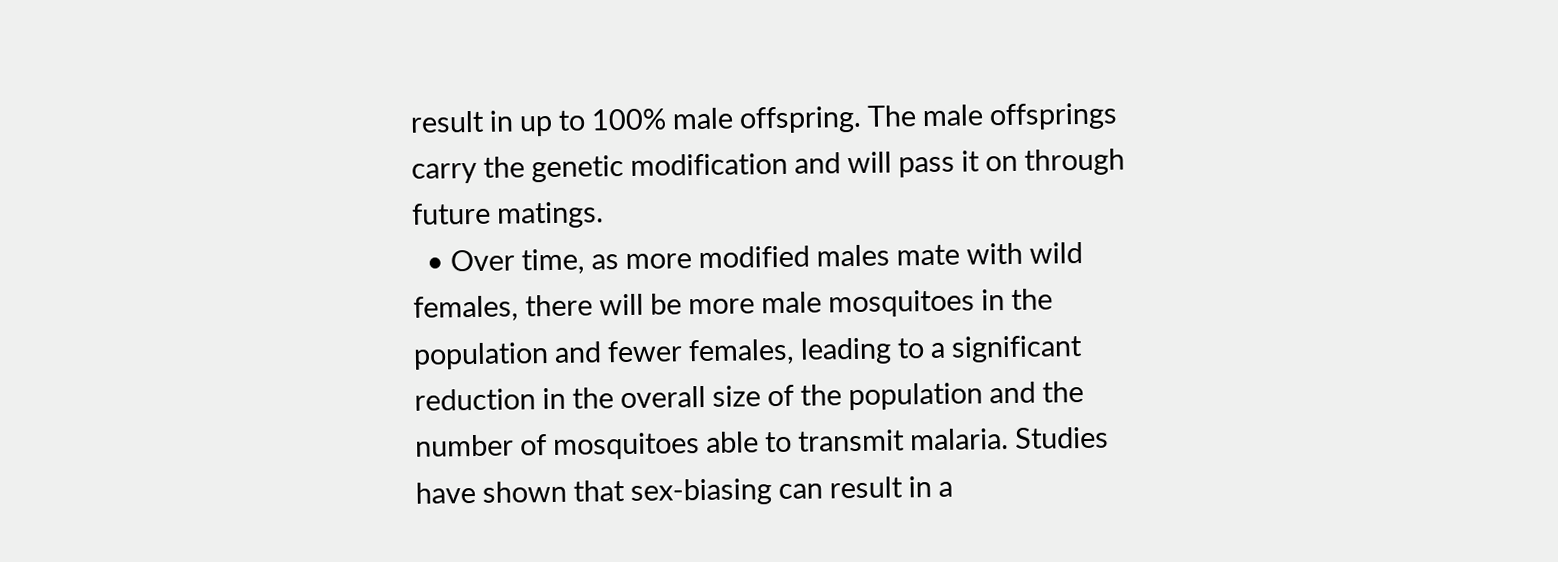result in up to 100% male offspring. The male offsprings carry the genetic modification and will pass it on through future matings.
  • Over time, as more modified males mate with wild females, there will be more male mosquitoes in the population and fewer females, leading to a significant reduction in the overall size of the population and the number of mosquitoes able to transmit malaria. Studies have shown that sex-biasing can result in a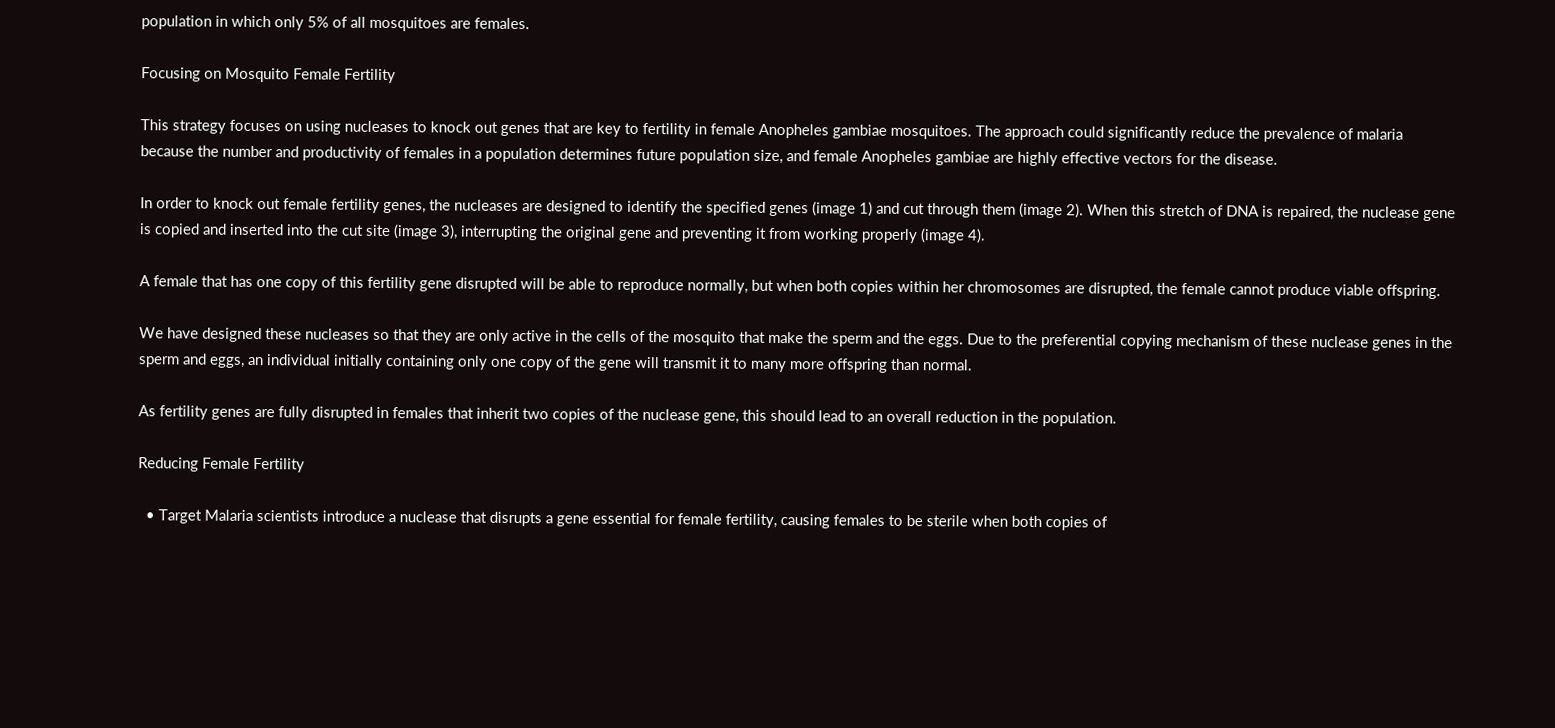population in which only 5% of all mosquitoes are females.

Focusing on Mosquito Female Fertility

This strategy focuses on using nucleases to knock out genes that are key to fertility in female Anopheles gambiae mosquitoes. The approach could significantly reduce the prevalence of malaria because the number and productivity of females in a population determines future population size, and female Anopheles gambiae are highly effective vectors for the disease.

In order to knock out female fertility genes, the nucleases are designed to identify the specified genes (image 1) and cut through them (image 2). When this stretch of DNA is repaired, the nuclease gene is copied and inserted into the cut site (image 3), interrupting the original gene and preventing it from working properly (image 4).

A female that has one copy of this fertility gene disrupted will be able to reproduce normally, but when both copies within her chromosomes are disrupted, the female cannot produce viable offspring.

We have designed these nucleases so that they are only active in the cells of the mosquito that make the sperm and the eggs. Due to the preferential copying mechanism of these nuclease genes in the sperm and eggs, an individual initially containing only one copy of the gene will transmit it to many more offspring than normal.

As fertility genes are fully disrupted in females that inherit two copies of the nuclease gene, this should lead to an overall reduction in the population.

Reducing Female Fertility

  • Target Malaria scientists introduce a nuclease that disrupts a gene essential for female fertility, causing females to be sterile when both copies of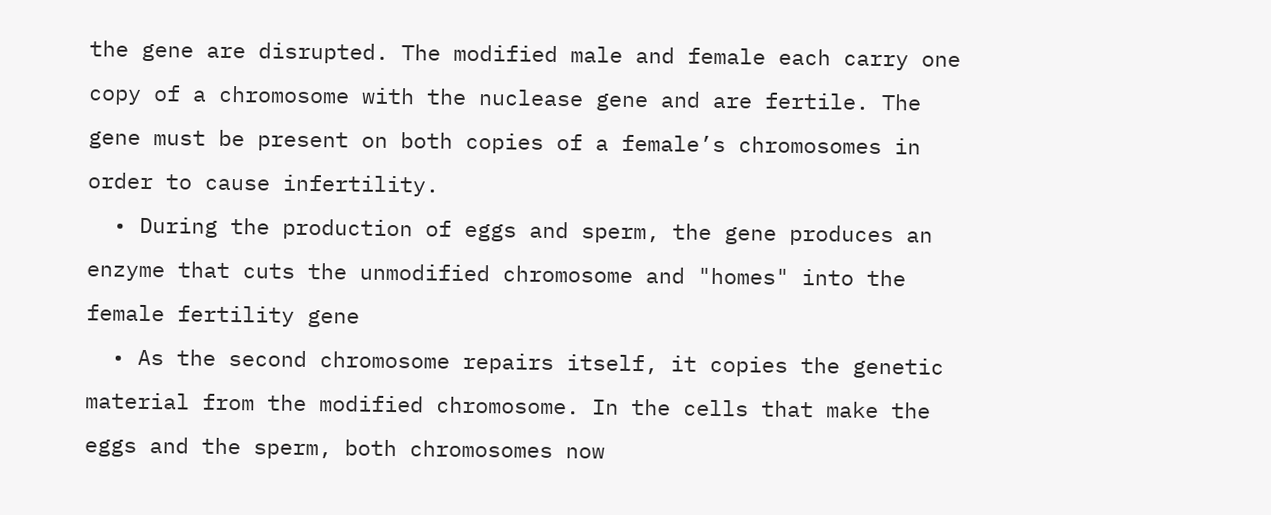the gene are disrupted. The modified male and female each carry one copy of a chromosome with the nuclease gene and are fertile. The gene must be present on both copies of a female’s chromosomes in order to cause infertility.
  • During the production of eggs and sperm, the gene produces an enzyme that cuts the unmodified chromosome and "homes" into the female fertility gene
  • As the second chromosome repairs itself, it copies the genetic material from the modified chromosome. In the cells that make the eggs and the sperm, both chromosomes now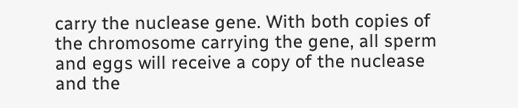carry the nuclease gene. With both copies of the chromosome carrying the gene, all sperm and eggs will receive a copy of the nuclease and the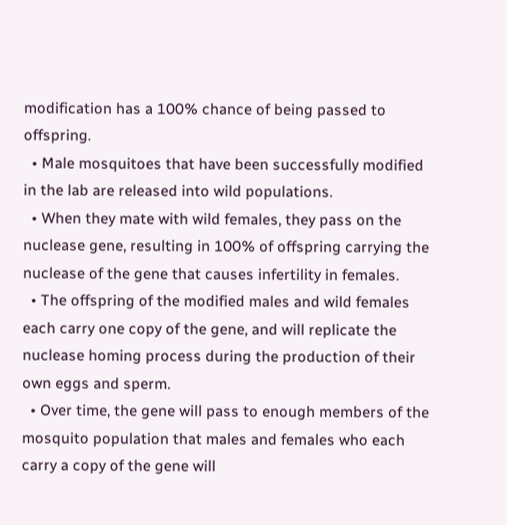modification has a 100% chance of being passed to offspring.
  • Male mosquitoes that have been successfully modified in the lab are released into wild populations.
  • When they mate with wild females, they pass on the nuclease gene, resulting in 100% of offspring carrying the nuclease of the gene that causes infertility in females.
  • The offspring of the modified males and wild females each carry one copy of the gene, and will replicate the nuclease homing process during the production of their own eggs and sperm.
  • Over time, the gene will pass to enough members of the mosquito population that males and females who each carry a copy of the gene will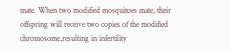mate. When two modified mosquitoes mate, their offspring will receive two copies of the modified chromosome,resulting in infertility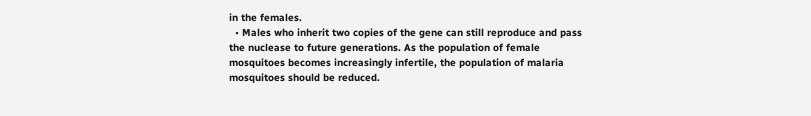in the females.
  • Males who inherit two copies of the gene can still reproduce and pass the nuclease to future generations. As the population of female mosquitoes becomes increasingly infertile, the population of malaria mosquitoes should be reduced.